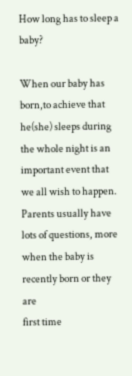How long has to sleep a baby?

When our baby has born,to achieve that he(she) sleeps during the whole night is an
important event that we all wish to happen.
Parents usually have lots of questions, more when the baby is recently born or they are
first time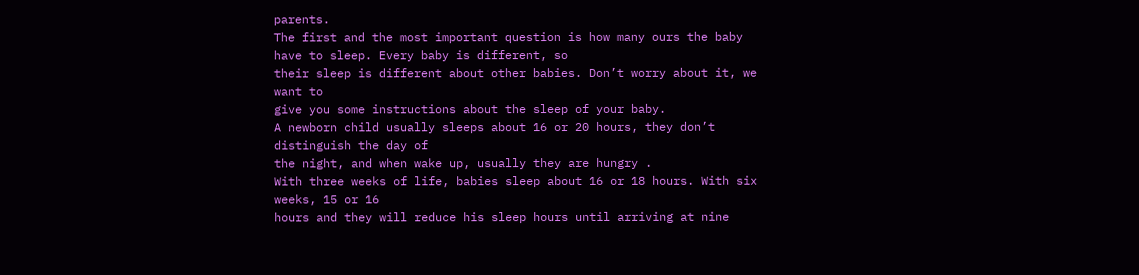parents.
The first and the most important question is how many ours the baby have to sleep. Every baby is different, so
their sleep is different about other babies. Don’t worry about it, we want to
give you some instructions about the sleep of your baby.
A newborn child usually sleeps about 16 or 20 hours, they don’t distinguish the day of
the night, and when wake up, usually they are hungry .
With three weeks of life, babies sleep about 16 or 18 hours. With six weeks, 15 or 16
hours and they will reduce his sleep hours until arriving at nine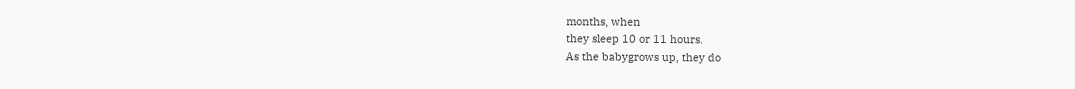months, when
they sleep 10 or 11 hours.
As the babygrows up, they do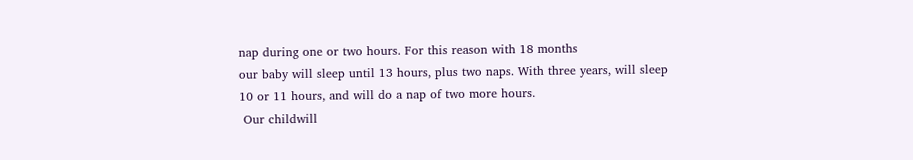nap during one or two hours. For this reason with 18 months
our baby will sleep until 13 hours, plus two naps. With three years, will sleep
10 or 11 hours, and will do a nap of two more hours.
 Our childwill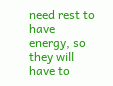need rest to have energy, so they will have to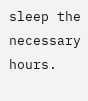sleep the necessary hours.